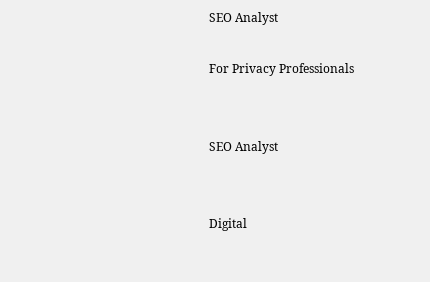SEO Analyst

For Privacy Professionals


SEO Analyst


Digital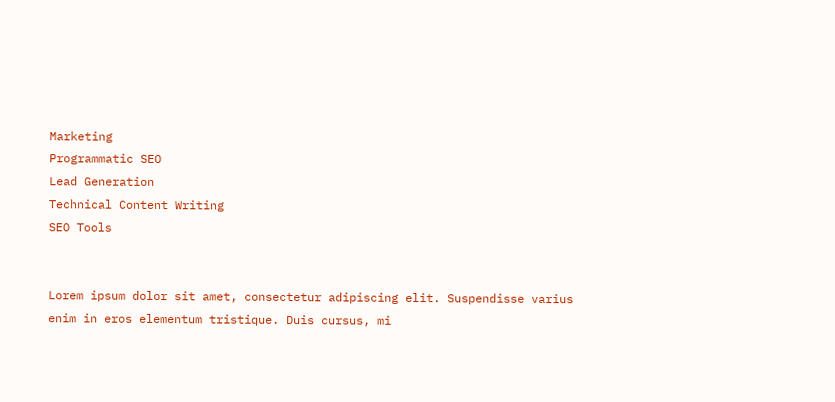Marketing
Programmatic SEO
Lead Generation
Technical Content Writing
SEO Tools


Lorem ipsum dolor sit amet, consectetur adipiscing elit. Suspendisse varius enim in eros elementum tristique. Duis cursus, mi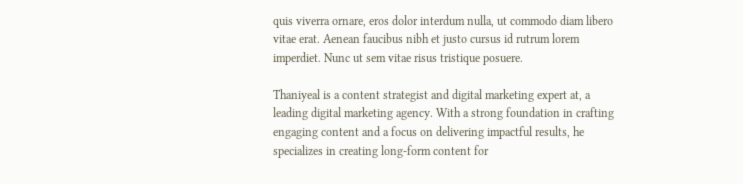quis viverra ornare, eros dolor interdum nulla, ut commodo diam libero vitae erat. Aenean faucibus nibh et justo cursus id rutrum lorem imperdiet. Nunc ut sem vitae risus tristique posuere.

Thaniyeal is a content strategist and digital marketing expert at, a leading digital marketing agency. With a strong foundation in crafting engaging content and a focus on delivering impactful results, he specializes in creating long-form content for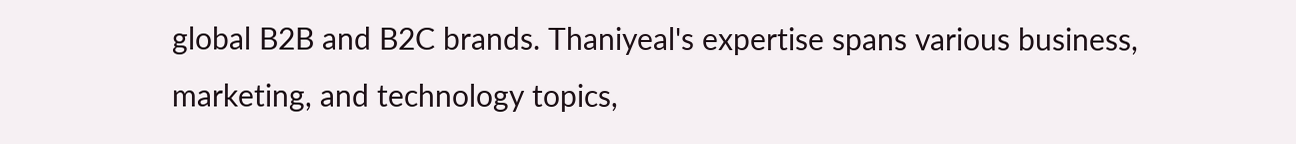global B2B and B2C brands. Thaniyeal's expertise spans various business, marketing, and technology topics,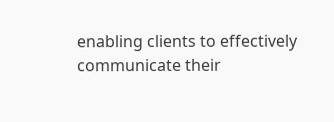enabling clients to effectively communicate their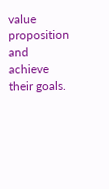value proposition and achieve their goals.